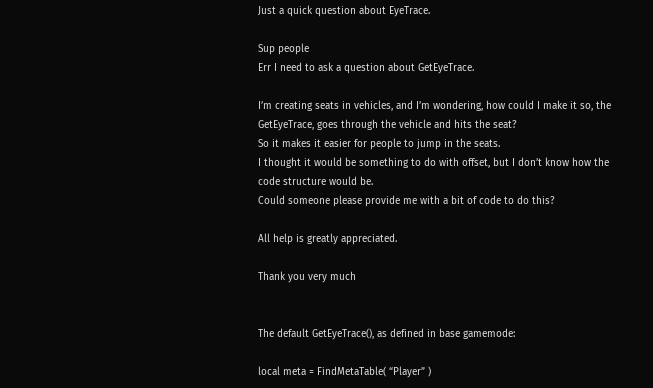Just a quick question about EyeTrace.

Sup people
Err I need to ask a question about GetEyeTrace.

I’m creating seats in vehicles, and I’m wondering, how could I make it so, the GetEyeTrace, goes through the vehicle and hits the seat?
So it makes it easier for people to jump in the seats.
I thought it would be something to do with offset, but I don’t know how the code structure would be.
Could someone please provide me with a bit of code to do this?

All help is greatly appreciated.

Thank you very much


The default GetEyeTrace(), as defined in base gamemode:

local meta = FindMetaTable( “Player” )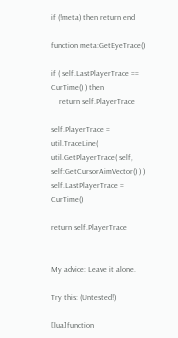if (!meta) then return end

function meta:GetEyeTrace()

if ( self.LastPlayerTrace == CurTime() ) then
    return self.PlayerTrace

self.PlayerTrace = util.TraceLine( util.GetPlayerTrace( self, self:GetCursorAimVector() ) )
self.LastPlayerTrace = CurTime()

return self.PlayerTrace


My advice: Leave it alone.

Try this: (Untested!)

[lua]function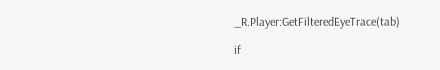_R.Player:GetFilteredEyeTrace(tab)

if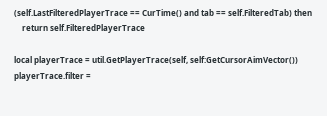(self.LastFilteredPlayerTrace == CurTime() and tab == self.FilteredTab) then
    return self.FilteredPlayerTrace

local playerTrace = util.GetPlayerTrace(self, self:GetCursorAimVector())
playerTrace.filter =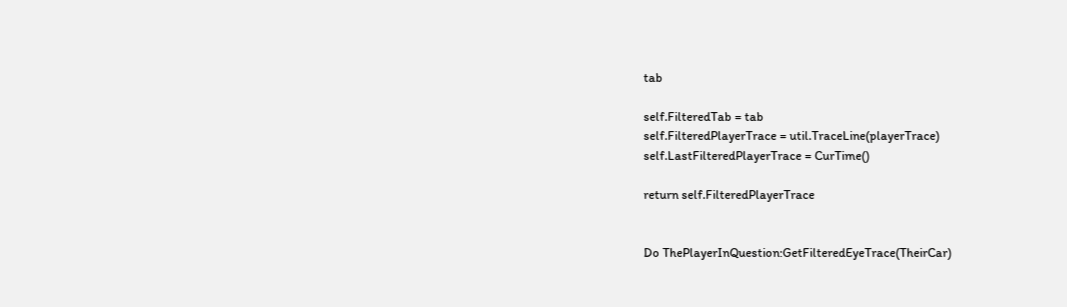tab

self.FilteredTab = tab
self.FilteredPlayerTrace = util.TraceLine(playerTrace)
self.LastFilteredPlayerTrace = CurTime()

return self.FilteredPlayerTrace


Do ThePlayerInQuestion:GetFilteredEyeTrace(TheirCar)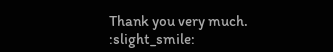Thank you very much. :slight_smile: